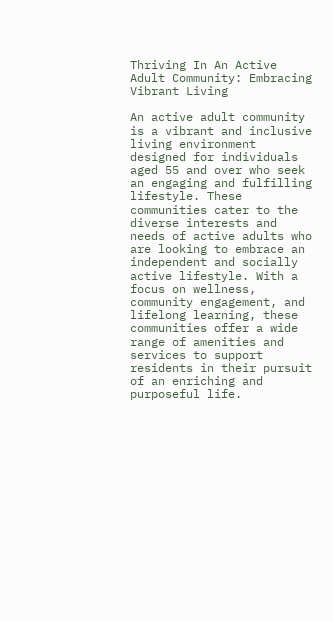Thriving In An Active Adult Community: Embracing Vibrant Living

An active adult community is a vibrant and inclusive living environment designed for individuals aged 55 and over who seek an engaging and fulfilling lifestyle. These communities cater to the diverse interests and needs of active adults who are looking to embrace an independent and socially active lifestyle. With a focus on wellness, community engagement, and lifelong learning, these communities offer a wide range of amenities and services to support residents in their pursuit of an enriching and purposeful life.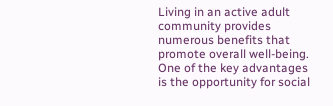Living in an active adult community provides numerous benefits that promote overall well-being. One of the key advantages is the opportunity for social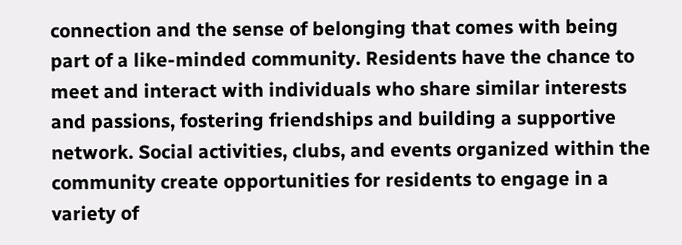connection and the sense of belonging that comes with being part of a like-minded community. Residents have the chance to meet and interact with individuals who share similar interests and passions, fostering friendships and building a supportive network. Social activities, clubs, and events organized within the community create opportunities for residents to engage in a variety of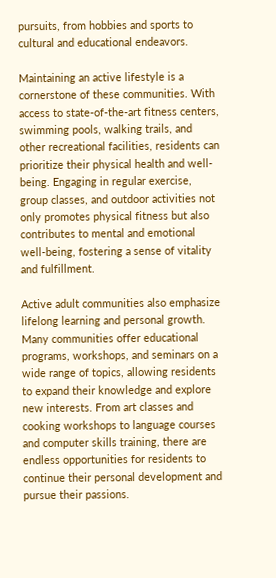pursuits, from hobbies and sports to cultural and educational endeavors.

Maintaining an active lifestyle is a cornerstone of these communities. With access to state-of-the-art fitness centers, swimming pools, walking trails, and other recreational facilities, residents can prioritize their physical health and well-being. Engaging in regular exercise, group classes, and outdoor activities not only promotes physical fitness but also contributes to mental and emotional well-being, fostering a sense of vitality and fulfillment.

Active adult communities also emphasize lifelong learning and personal growth. Many communities offer educational programs, workshops, and seminars on a wide range of topics, allowing residents to expand their knowledge and explore new interests. From art classes and cooking workshops to language courses and computer skills training, there are endless opportunities for residents to continue their personal development and pursue their passions.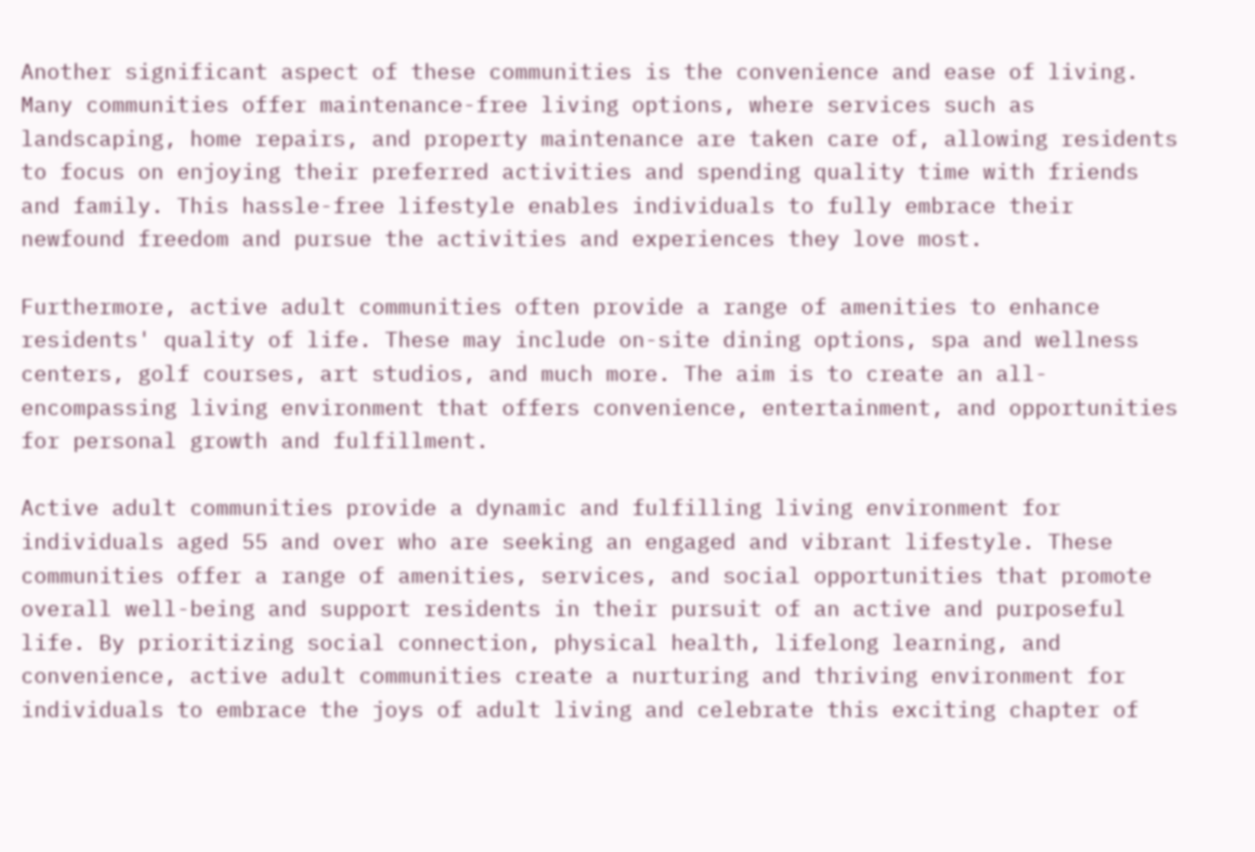Another significant aspect of these communities is the convenience and ease of living. Many communities offer maintenance-free living options, where services such as landscaping, home repairs, and property maintenance are taken care of, allowing residents to focus on enjoying their preferred activities and spending quality time with friends and family. This hassle-free lifestyle enables individuals to fully embrace their newfound freedom and pursue the activities and experiences they love most.

Furthermore, active adult communities often provide a range of amenities to enhance residents' quality of life. These may include on-site dining options, spa and wellness centers, golf courses, art studios, and much more. The aim is to create an all-encompassing living environment that offers convenience, entertainment, and opportunities for personal growth and fulfillment.

Active adult communities provide a dynamic and fulfilling living environment for individuals aged 55 and over who are seeking an engaged and vibrant lifestyle. These communities offer a range of amenities, services, and social opportunities that promote overall well-being and support residents in their pursuit of an active and purposeful life. By prioritizing social connection, physical health, lifelong learning, and convenience, active adult communities create a nurturing and thriving environment for individuals to embrace the joys of adult living and celebrate this exciting chapter of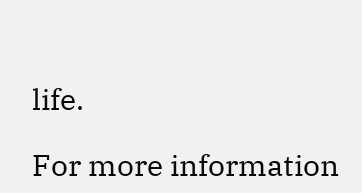life.

For more information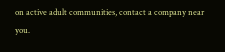on active adult communities, contact a company near you.